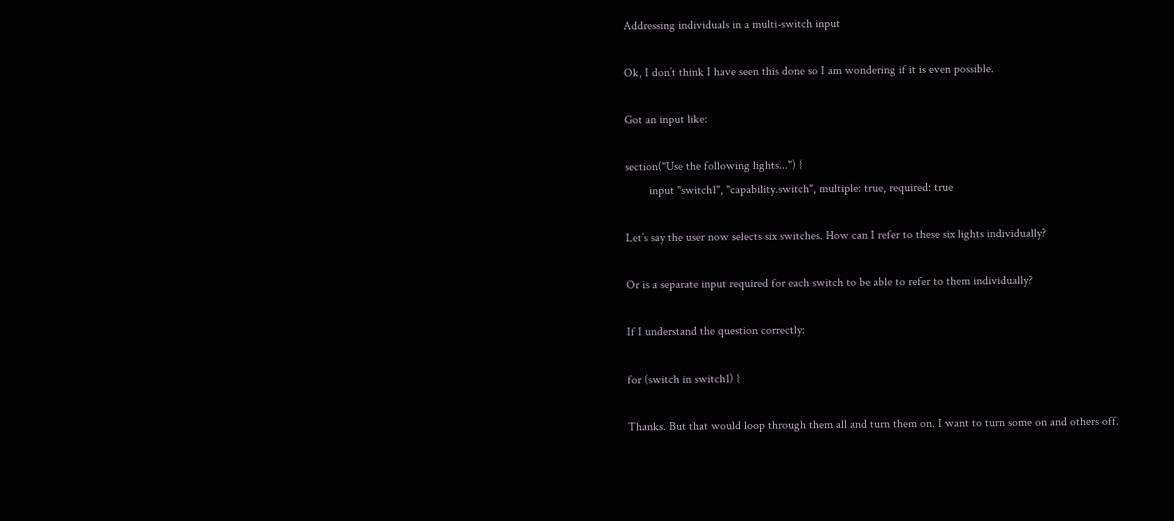Addressing individuals in a multi-switch input

Ok, I don’t think I have seen this done so I am wondering if it is even possible.

Got an input like:

section("Use the following lights...") {
        input "switch1", "capability.switch", multiple: true, required: true

Let’s say the user now selects six switches. How can I refer to these six lights individually?

Or is a separate input required for each switch to be able to refer to them individually?

If I understand the question correctly:

for (switch in switch1) {

Thanks. But that would loop through them all and turn them on. I want to turn some on and others off.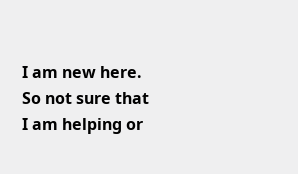I am new here. So not sure that I am helping or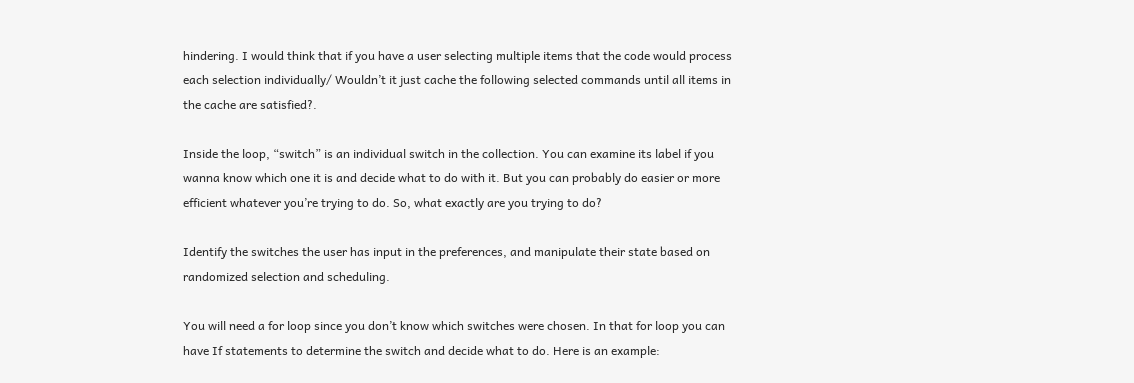hindering. I would think that if you have a user selecting multiple items that the code would process each selection individually/ Wouldn’t it just cache the following selected commands until all items in the cache are satisfied?.

Inside the loop, “switch” is an individual switch in the collection. You can examine its label if you wanna know which one it is and decide what to do with it. But you can probably do easier or more efficient whatever you’re trying to do. So, what exactly are you trying to do?

Identify the switches the user has input in the preferences, and manipulate their state based on randomized selection and scheduling.

You will need a for loop since you don’t know which switches were chosen. In that for loop you can have If statements to determine the switch and decide what to do. Here is an example: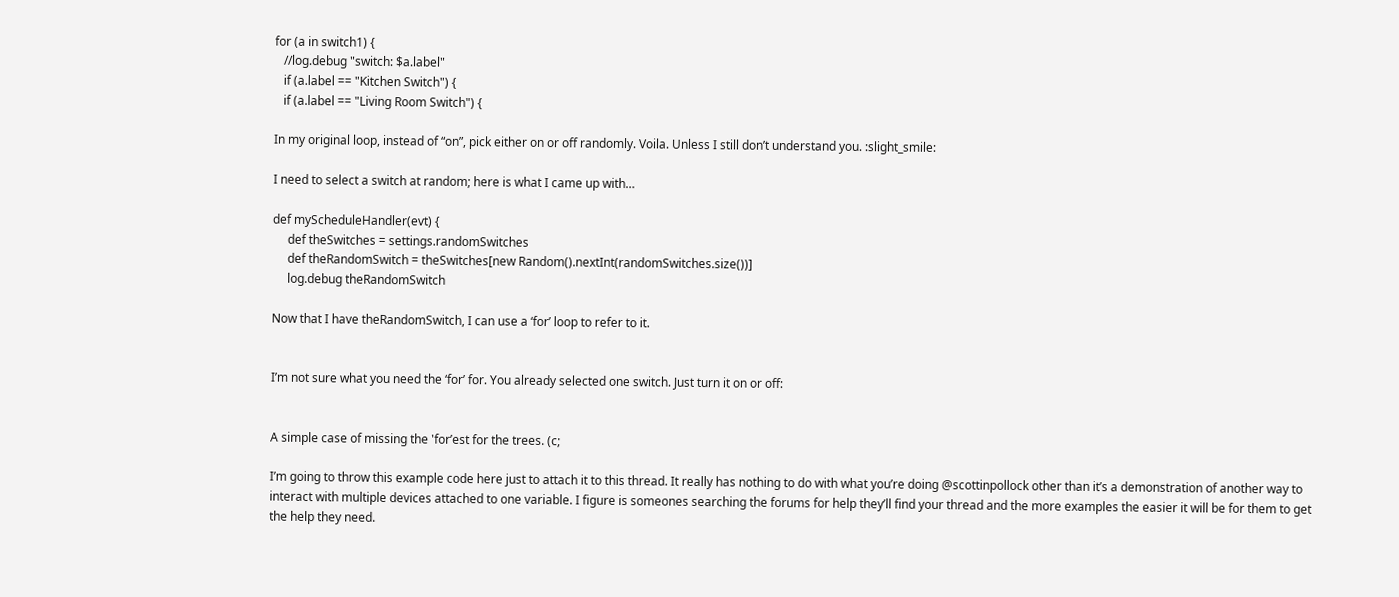for (a in switch1) {
   //log.debug "switch: $a.label"
   if (a.label == "Kitchen Switch") {
   if (a.label == "Living Room Switch") {

In my original loop, instead of “on”, pick either on or off randomly. Voila. Unless I still don’t understand you. :slight_smile:

I need to select a switch at random; here is what I came up with…

def myScheduleHandler(evt) {
     def theSwitches = settings.randomSwitches
     def theRandomSwitch = theSwitches[new Random().nextInt(randomSwitches.size())]
     log.debug theRandomSwitch

Now that I have theRandomSwitch, I can use a ‘for’ loop to refer to it.


I’m not sure what you need the ‘for’ for. You already selected one switch. Just turn it on or off:


A simple case of missing the 'for’est for the trees. (c;

I’m going to throw this example code here just to attach it to this thread. It really has nothing to do with what you’re doing @scottinpollock other than it’s a demonstration of another way to interact with multiple devices attached to one variable. I figure is someones searching the forums for help they’ll find your thread and the more examples the easier it will be for them to get the help they need.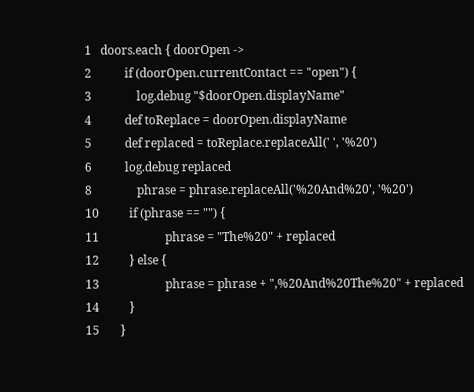1   doors.each { doorOpen ->
2           if (doorOpen.currentContact == "open") {
3               log.debug "$doorOpen.displayName"
4           def toReplace = doorOpen.displayName
5           def replaced = toReplace.replaceAll(' ', '%20')
6           log.debug replaced
8               phrase = phrase.replaceAll('%20And%20', '%20')
10          if (phrase == "") {
11                      phrase = "The%20" + replaced
12          } else {
13                      phrase = phrase + ",%20And%20The%20" + replaced
14          }
15       }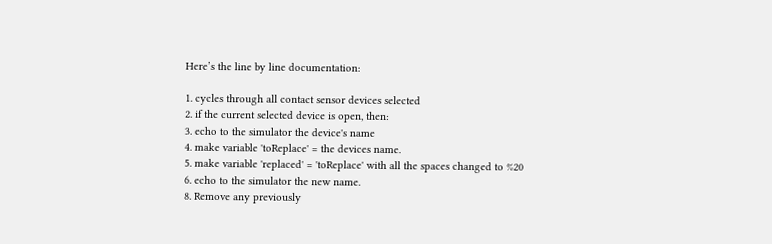Here’s the line by line documentation:

1. cycles through all contact sensor devices selected
2. if the current selected device is open, then:
3. echo to the simulator the device's name
4. make variable 'toReplace' = the devices name.
5. make variable 'replaced' = 'toReplace' with all the spaces changed to %20
6. echo to the simulator the new name.
8. Remove any previously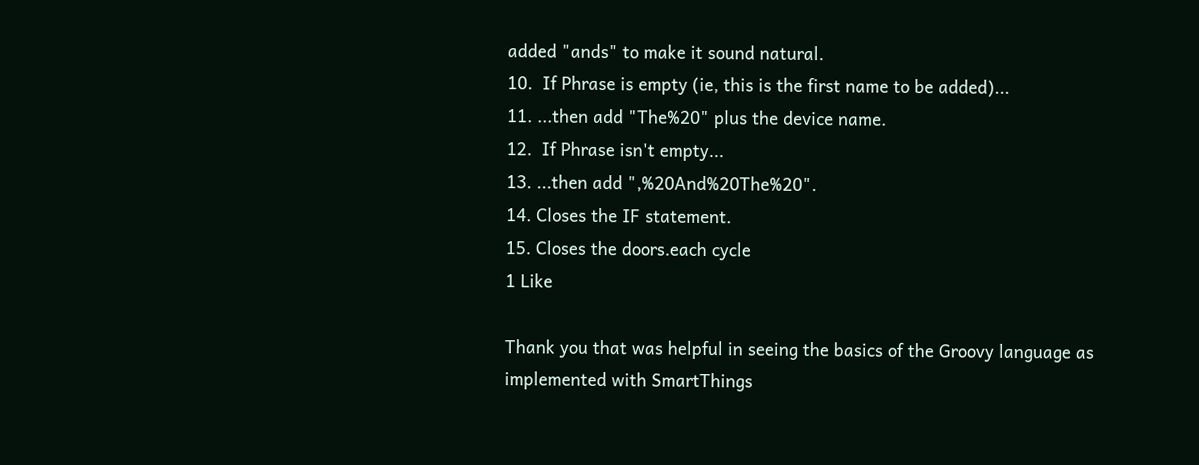added "ands" to make it sound natural.
10.  If Phrase is empty (ie, this is the first name to be added)...
11. ...then add "The%20" plus the device name.
12.  If Phrase isn't empty...
13. ...then add ",%20And%20The%20".
14. Closes the IF statement.
15. Closes the doors.each cycle
1 Like

Thank you that was helpful in seeing the basics of the Groovy language as implemented with SmartThings